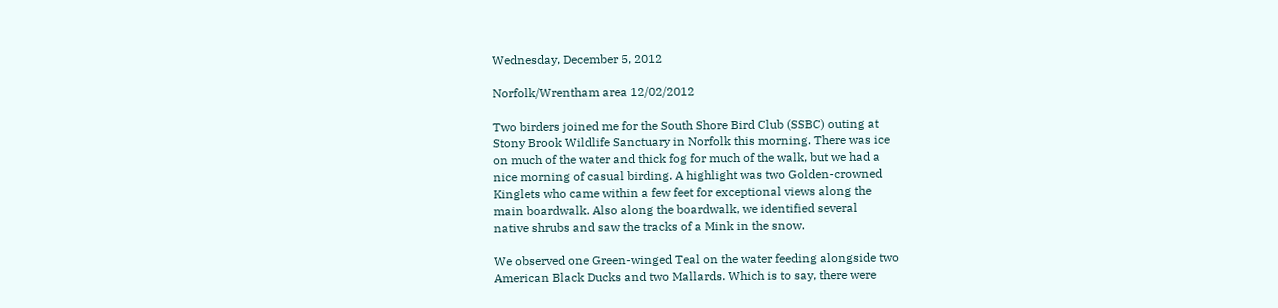Wednesday, December 5, 2012

Norfolk/Wrentham area 12/02/2012

Two birders joined me for the South Shore Bird Club (SSBC) outing at
Stony Brook Wildlife Sanctuary in Norfolk this morning. There was ice
on much of the water and thick fog for much of the walk, but we had a
nice morning of casual birding. A highlight was two Golden-crowned
Kinglets who came within a few feet for exceptional views along the
main boardwalk. Also along the boardwalk, we identified several
native shrubs and saw the tracks of a Mink in the snow.

We observed one Green-winged Teal on the water feeding alongside two
American Black Ducks and two Mallards. Which is to say, there were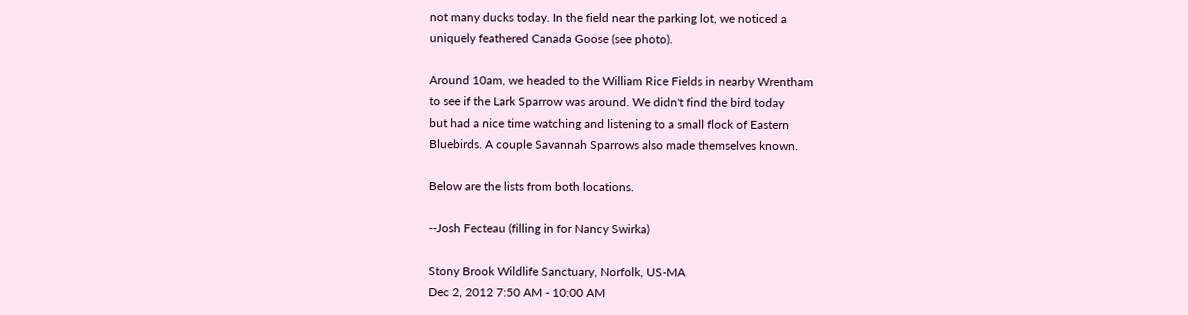not many ducks today. In the field near the parking lot, we noticed a
uniquely feathered Canada Goose (see photo).

Around 10am, we headed to the William Rice Fields in nearby Wrentham
to see if the Lark Sparrow was around. We didn't find the bird today
but had a nice time watching and listening to a small flock of Eastern
Bluebirds. A couple Savannah Sparrows also made themselves known.

Below are the lists from both locations.

--Josh Fecteau (filling in for Nancy Swirka)

Stony Brook Wildlife Sanctuary, Norfolk, US-MA
Dec 2, 2012 7:50 AM - 10:00 AM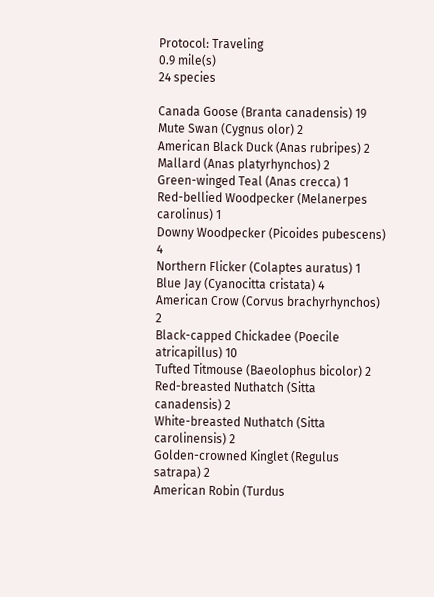Protocol: Traveling
0.9 mile(s)
24 species

Canada Goose (Branta canadensis) 19
Mute Swan (Cygnus olor) 2
American Black Duck (Anas rubripes) 2
Mallard (Anas platyrhynchos) 2
Green-winged Teal (Anas crecca) 1
Red-bellied Woodpecker (Melanerpes carolinus) 1
Downy Woodpecker (Picoides pubescens) 4
Northern Flicker (Colaptes auratus) 1
Blue Jay (Cyanocitta cristata) 4
American Crow (Corvus brachyrhynchos) 2
Black-capped Chickadee (Poecile atricapillus) 10
Tufted Titmouse (Baeolophus bicolor) 2
Red-breasted Nuthatch (Sitta canadensis) 2
White-breasted Nuthatch (Sitta carolinensis) 2
Golden-crowned Kinglet (Regulus satrapa) 2
American Robin (Turdus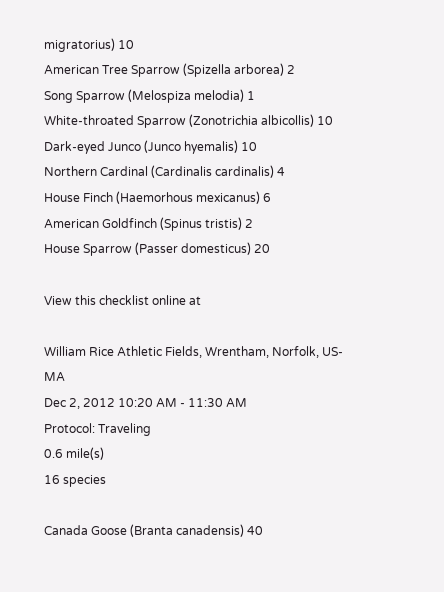migratorius) 10
American Tree Sparrow (Spizella arborea) 2
Song Sparrow (Melospiza melodia) 1
White-throated Sparrow (Zonotrichia albicollis) 10
Dark-eyed Junco (Junco hyemalis) 10
Northern Cardinal (Cardinalis cardinalis) 4
House Finch (Haemorhous mexicanus) 6
American Goldfinch (Spinus tristis) 2
House Sparrow (Passer domesticus) 20

View this checklist online at

William Rice Athletic Fields, Wrentham, Norfolk, US-MA
Dec 2, 2012 10:20 AM - 11:30 AM
Protocol: Traveling
0.6 mile(s)
16 species

Canada Goose (Branta canadensis) 40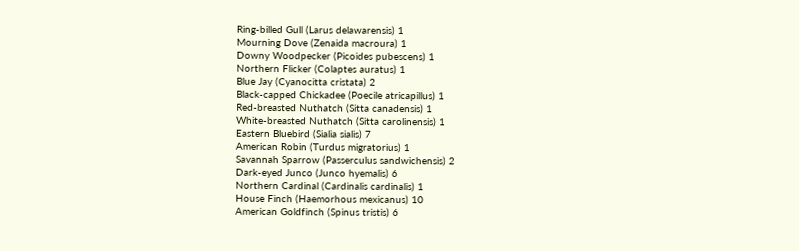Ring-billed Gull (Larus delawarensis) 1
Mourning Dove (Zenaida macroura) 1
Downy Woodpecker (Picoides pubescens) 1
Northern Flicker (Colaptes auratus) 1
Blue Jay (Cyanocitta cristata) 2
Black-capped Chickadee (Poecile atricapillus) 1
Red-breasted Nuthatch (Sitta canadensis) 1
White-breasted Nuthatch (Sitta carolinensis) 1
Eastern Bluebird (Sialia sialis) 7
American Robin (Turdus migratorius) 1
Savannah Sparrow (Passerculus sandwichensis) 2
Dark-eyed Junco (Junco hyemalis) 6
Northern Cardinal (Cardinalis cardinalis) 1
House Finch (Haemorhous mexicanus) 10
American Goldfinch (Spinus tristis) 6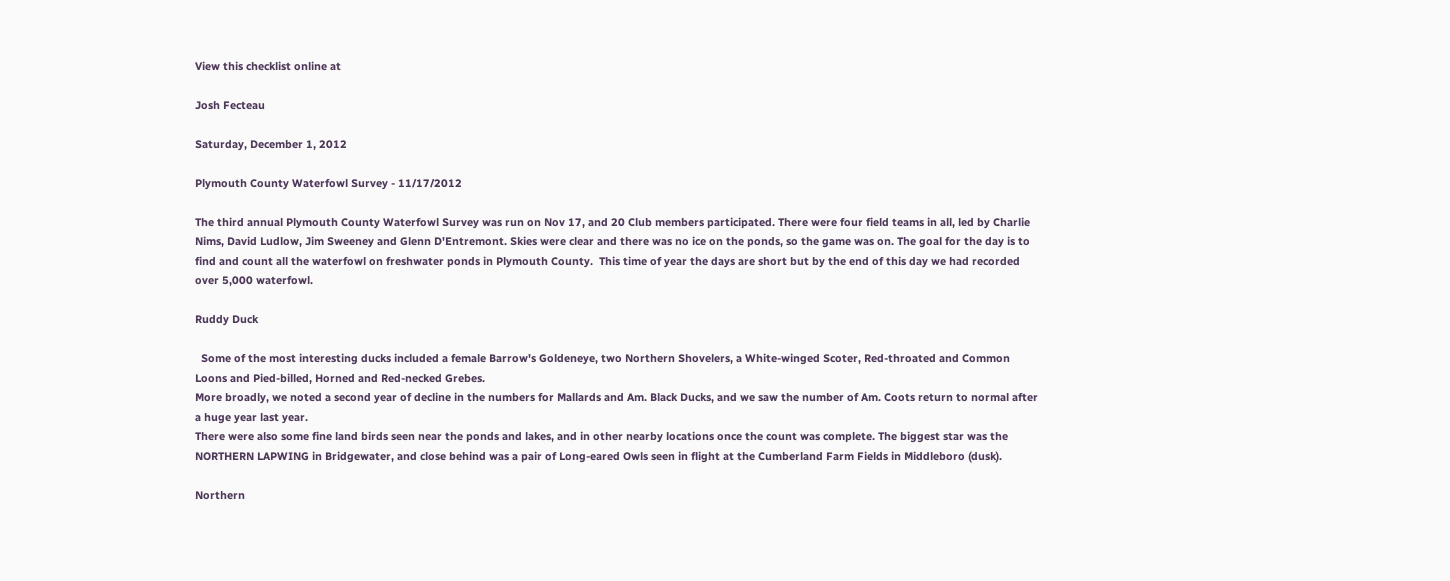View this checklist online at

Josh Fecteau

Saturday, December 1, 2012

Plymouth County Waterfowl Survey - 11/17/2012

The third annual Plymouth County Waterfowl Survey was run on Nov 17, and 20 Club members participated. There were four field teams in all, led by Charlie Nims, David Ludlow, Jim Sweeney and Glenn D'Entremont. Skies were clear and there was no ice on the ponds, so the game was on. The goal for the day is to find and count all the waterfowl on freshwater ponds in Plymouth County.  This time of year the days are short but by the end of this day we had recorded over 5,000 waterfowl.

Ruddy Duck

  Some of the most interesting ducks included a female Barrow's Goldeneye, two Northern Shovelers, a White-winged Scoter, Red-throated and Common Loons and Pied-billed, Horned and Red-necked Grebes.
More broadly, we noted a second year of decline in the numbers for Mallards and Am. Black Ducks, and we saw the number of Am. Coots return to normal after a huge year last year.
There were also some fine land birds seen near the ponds and lakes, and in other nearby locations once the count was complete. The biggest star was the NORTHERN LAPWING in Bridgewater, and close behind was a pair of Long-eared Owls seen in flight at the Cumberland Farm Fields in Middleboro (dusk).

Northern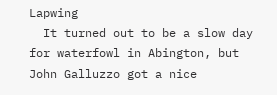Lapwing
  It turned out to be a slow day for waterfowl in Abington, but John Galluzzo got a nice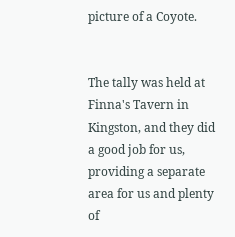picture of a Coyote.


The tally was held at Finna's Tavern in Kingston, and they did a good job for us, providing a separate area for us and plenty of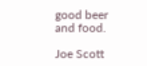good beer and food.

Joe Scott